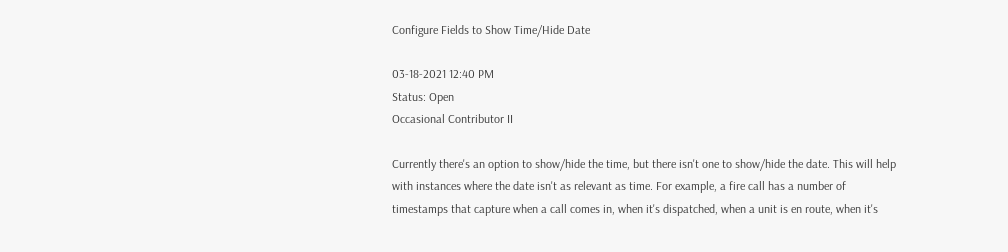Configure Fields to Show Time/Hide Date

03-18-2021 12:40 PM
Status: Open
Occasional Contributor II

Currently there's an option to show/hide the time, but there isn't one to show/hide the date. This will help with instances where the date isn't as relevant as time. For example, a fire call has a number of timestamps that capture when a call comes in, when it's dispatched, when a unit is en route, when it's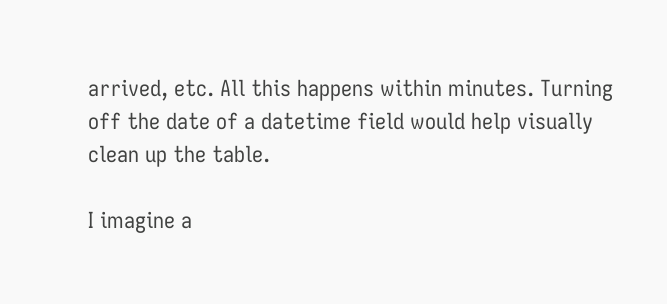arrived, etc. All this happens within minutes. Turning off the date of a datetime field would help visually clean up the table.

I imagine a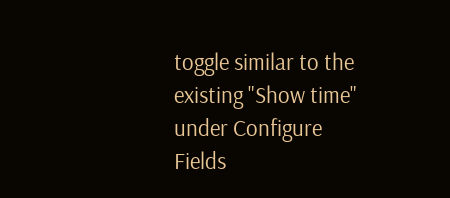toggle similar to the existing "Show time" under Configure Fields